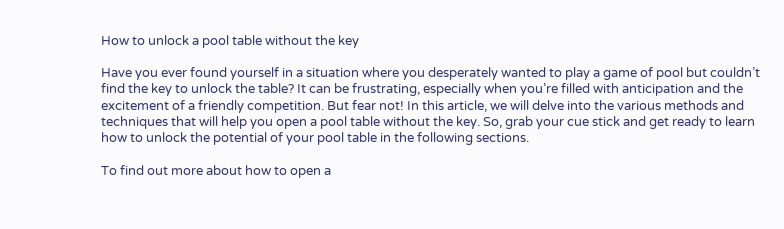How to unlock a pool table without the key

Have you ever found yourself in a situation where you desperately wanted to play a game of pool but couldn’t find the key to unlock the table? It can be frustrating, especially when you’re filled with anticipation and the excitement of a friendly competition. But fear not! In this article, we will delve into the various methods and techniques that will help you open a pool table without the key. So, grab your cue stick and get ready to learn how to unlock the potential of your pool table in the following sections.

To find out more about how to open a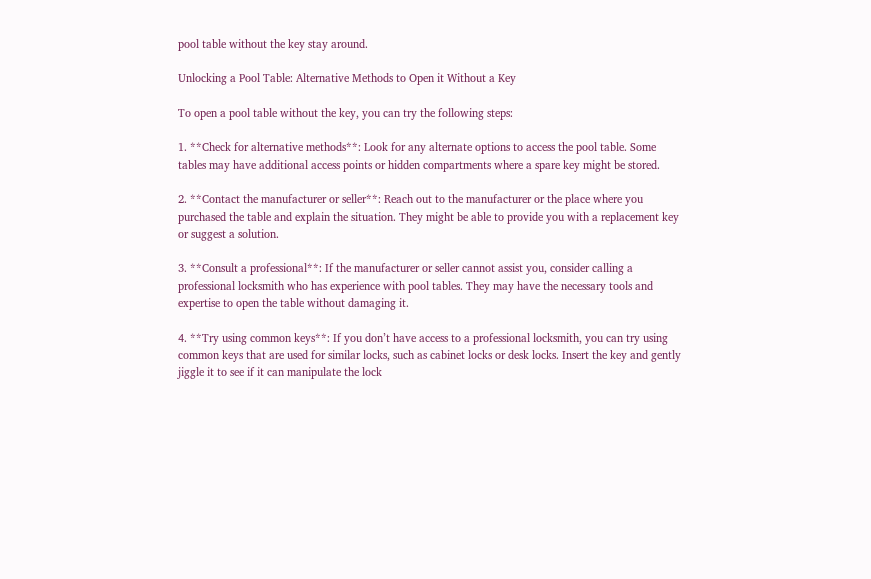pool table without the key stay around.

Unlocking a Pool Table: Alternative Methods to Open it Without a Key

To open a pool table without the key, you can try the following steps:

1. **Check for alternative methods**: Look for any alternate options to access the pool table. Some tables may have additional access points or hidden compartments where a spare key might be stored.

2. **Contact the manufacturer or seller**: Reach out to the manufacturer or the place where you purchased the table and explain the situation. They might be able to provide you with a replacement key or suggest a solution.

3. **Consult a professional**: If the manufacturer or seller cannot assist you, consider calling a professional locksmith who has experience with pool tables. They may have the necessary tools and expertise to open the table without damaging it.

4. **Try using common keys**: If you don’t have access to a professional locksmith, you can try using common keys that are used for similar locks, such as cabinet locks or desk locks. Insert the key and gently jiggle it to see if it can manipulate the lock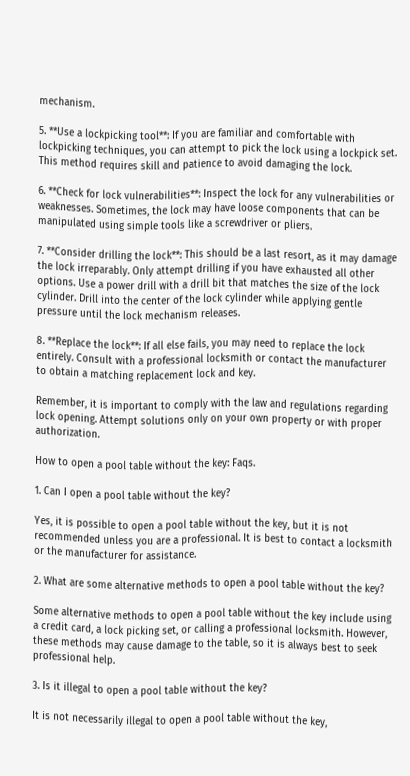mechanism.

5. **Use a lockpicking tool**: If you are familiar and comfortable with lockpicking techniques, you can attempt to pick the lock using a lockpick set. This method requires skill and patience to avoid damaging the lock.

6. **Check for lock vulnerabilities**: Inspect the lock for any vulnerabilities or weaknesses. Sometimes, the lock may have loose components that can be manipulated using simple tools like a screwdriver or pliers.

7. **Consider drilling the lock**: This should be a last resort, as it may damage the lock irreparably. Only attempt drilling if you have exhausted all other options. Use a power drill with a drill bit that matches the size of the lock cylinder. Drill into the center of the lock cylinder while applying gentle pressure until the lock mechanism releases.

8. **Replace the lock**: If all else fails, you may need to replace the lock entirely. Consult with a professional locksmith or contact the manufacturer to obtain a matching replacement lock and key.

Remember, it is important to comply with the law and regulations regarding lock opening. Attempt solutions only on your own property or with proper authorization.

How to open a pool table without the key: Faqs.

1. Can I open a pool table without the key?

Yes, it is possible to open a pool table without the key, but it is not recommended unless you are a professional. It is best to contact a locksmith or the manufacturer for assistance.

2. What are some alternative methods to open a pool table without the key?

Some alternative methods to open a pool table without the key include using a credit card, a lock picking set, or calling a professional locksmith. However, these methods may cause damage to the table, so it is always best to seek professional help.

3. Is it illegal to open a pool table without the key?

It is not necessarily illegal to open a pool table without the key,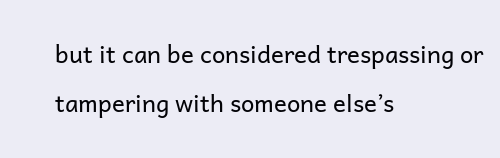but it can be considered trespassing or tampering with someone else’s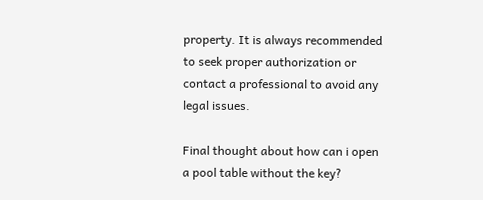property. It is always recommended to seek proper authorization or contact a professional to avoid any legal issues.

Final thought about how can i open a pool table without the key?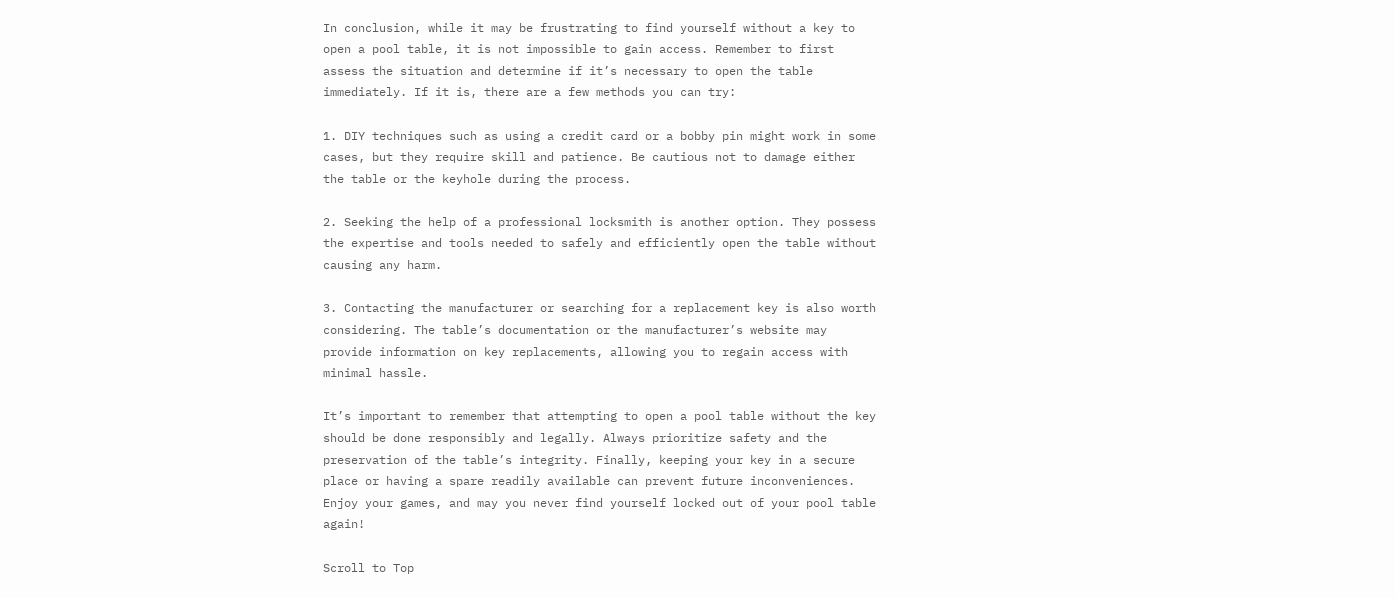In conclusion, while it may be frustrating to find yourself without a key to open a pool table, it is not impossible to gain access. Remember to first assess the situation and determine if it’s necessary to open the table immediately. If it is, there are a few methods you can try:

1. DIY techniques such as using a credit card or a bobby pin might work in some cases, but they require skill and patience. Be cautious not to damage either the table or the keyhole during the process.

2. Seeking the help of a professional locksmith is another option. They possess the expertise and tools needed to safely and efficiently open the table without causing any harm.

3. Contacting the manufacturer or searching for a replacement key is also worth considering. The table’s documentation or the manufacturer’s website may provide information on key replacements, allowing you to regain access with minimal hassle.

It’s important to remember that attempting to open a pool table without the key should be done responsibly and legally. Always prioritize safety and the preservation of the table’s integrity. Finally, keeping your key in a secure place or having a spare readily available can prevent future inconveniences. Enjoy your games, and may you never find yourself locked out of your pool table again!

Scroll to Top